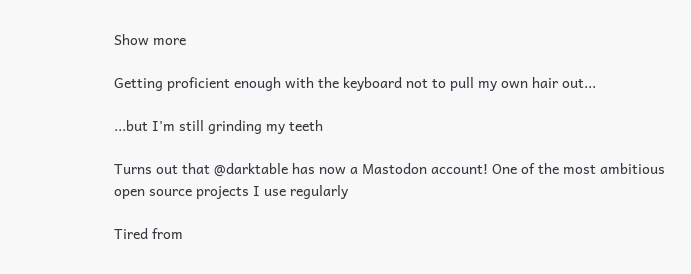Show more

Getting proficient enough with the keyboard not to pull my own hair out...

...but I'm still grinding my teeth

Turns out that @darktable has now a Mastodon account! One of the most ambitious open source projects I use regularly

Tired from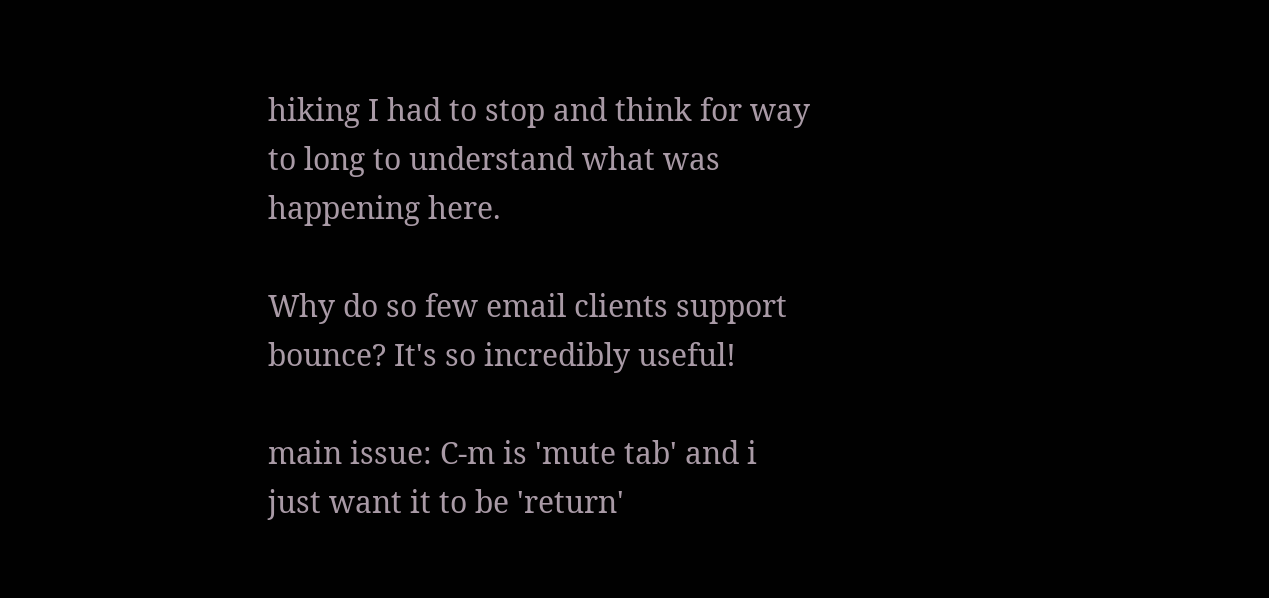hiking I had to stop and think for way to long to understand what was happening here.

Why do so few email clients support bounce? It's so incredibly useful!

main issue: C-m is 'mute tab' and i just want it to be 'return'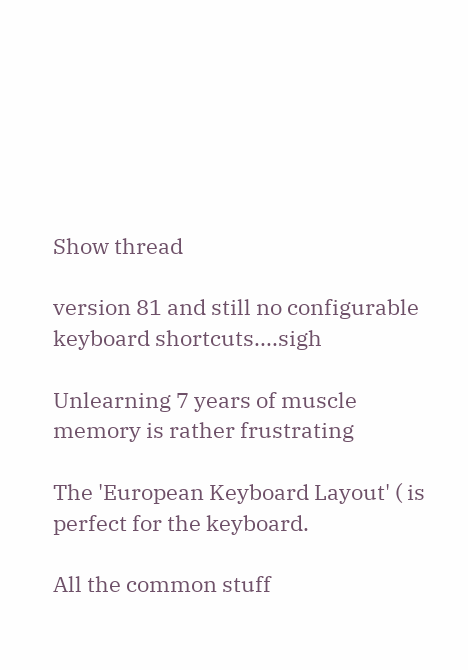Show thread

version 81 and still no configurable keyboard shortcuts....sigh

Unlearning 7 years of muscle memory is rather frustrating

The 'European Keyboard Layout' ( is perfect for the keyboard.

All the common stuff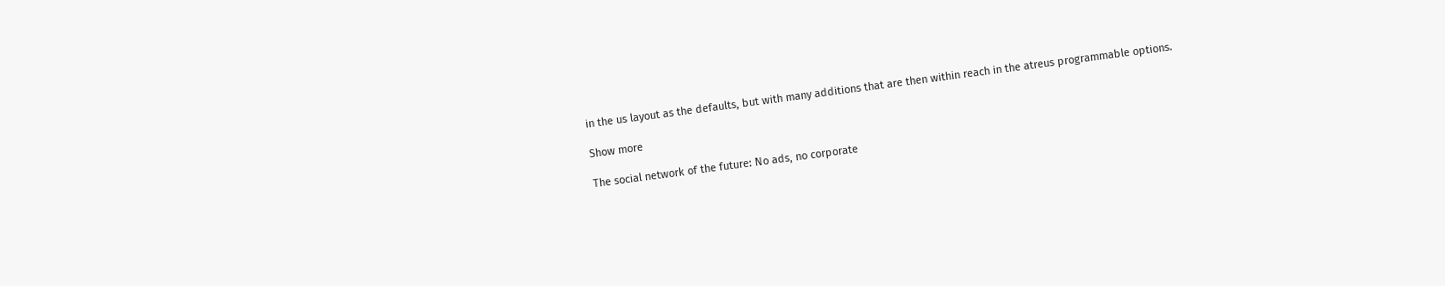in the us layout as the defaults, but with many additions that are then within reach in the atreus programmable options.

Show more

The social network of the future: No ads, no corporate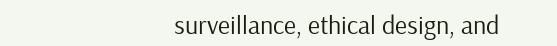surveillance, ethical design, and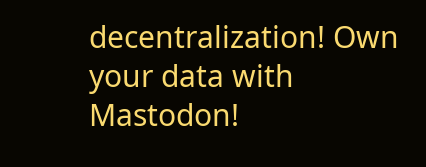decentralization! Own your data with Mastodon!